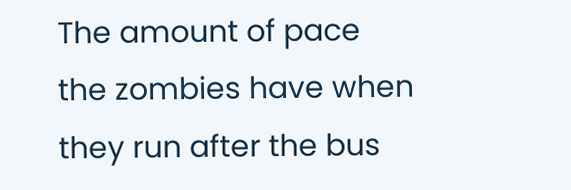The amount of pace the zombies have when they run after the bus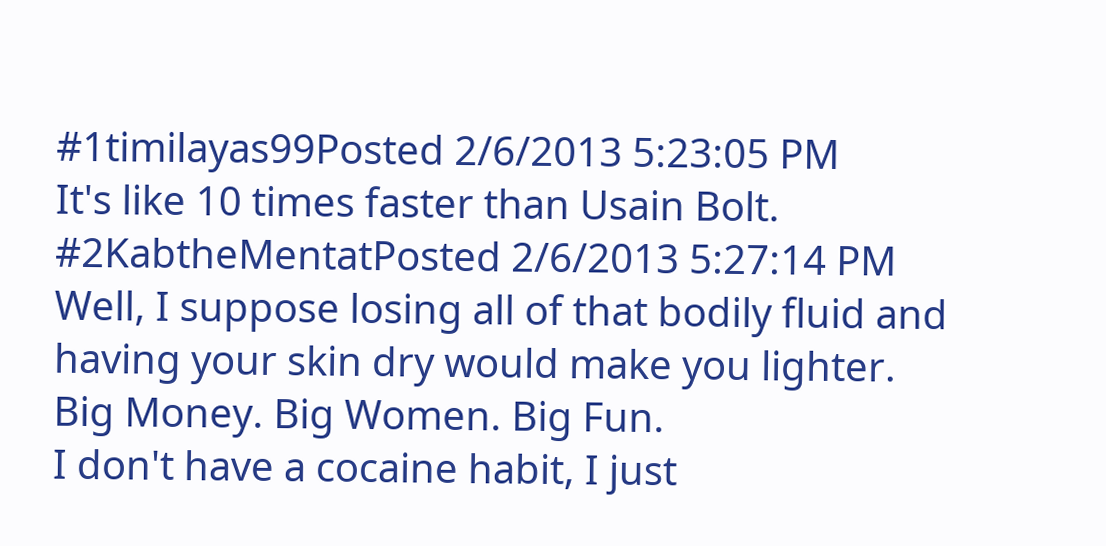#1timilayas99Posted 2/6/2013 5:23:05 PM
It's like 10 times faster than Usain Bolt.
#2KabtheMentatPosted 2/6/2013 5:27:14 PM
Well, I suppose losing all of that bodily fluid and having your skin dry would make you lighter.
Big Money. Big Women. Big Fun.
I don't have a cocaine habit, I just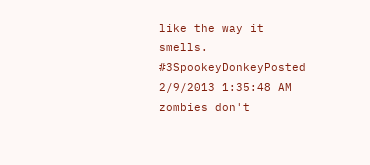like the way it smells.
#3SpookeyDonkeyPosted 2/9/2013 1:35:48 AM
zombies don't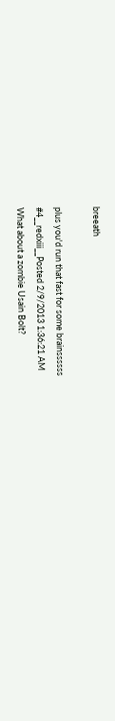breeath

plus you'd run that fast for some brainssssss
#4__redxiii__Posted 2/9/2013 1:36:21 AM
What about a zombie Usain Bolt?